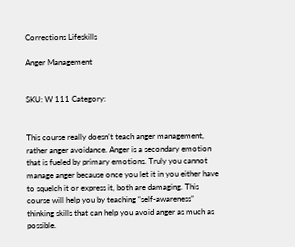Corrections Lifeskills

Anger Management


SKU: W 111 Category:


This course really doesn’t teach anger management, rather anger avoidance. Anger is a secondary emotion that is fueled by primary emotions. Truly you cannot manage anger because once you let it in you either have to squelch it or express it, both are damaging. This course will help you by teaching “self-awareness” thinking skills that can help you avoid anger as much as possible.